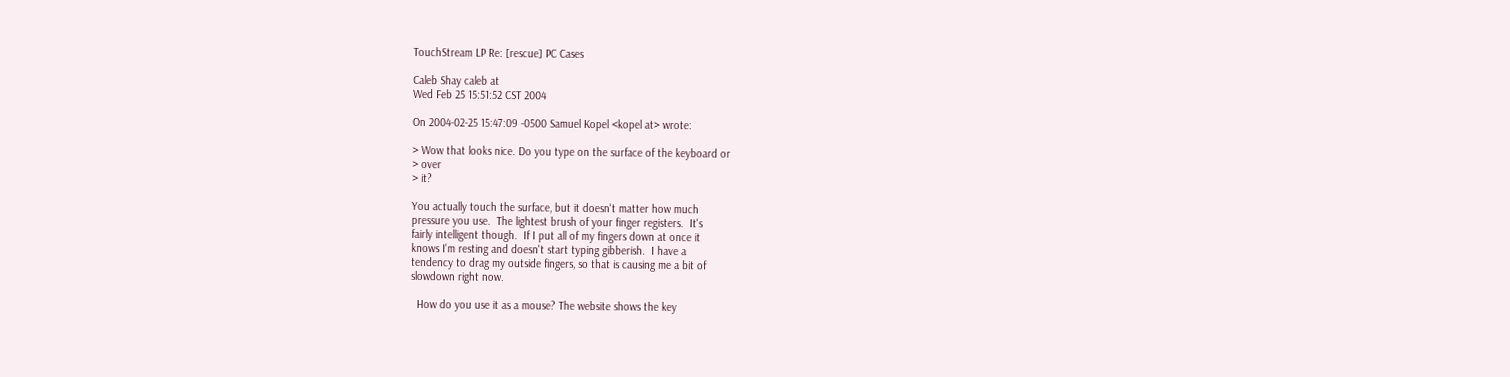TouchStream LP Re: [rescue] PC Cases

Caleb Shay caleb at
Wed Feb 25 15:51:52 CST 2004

On 2004-02-25 15:47:09 -0500 Samuel Kopel <kopel at> wrote:

> Wow that looks nice. Do you type on the surface of the keyboard or
> over
> it?

You actually touch the surface, but it doesn't matter how much
pressure you use.  The lightest brush of your finger registers.  It's
fairly intelligent though.  If I put all of my fingers down at once it
knows I'm resting and doesn't start typing gibberish.  I have a
tendency to drag my outside fingers, so that is causing me a bit of
slowdown right now.

  How do you use it as a mouse? The website shows the key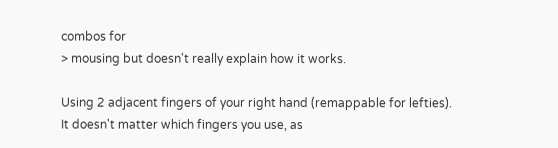combos for
> mousing but doesn't really explain how it works.

Using 2 adjacent fingers of your right hand (remappable for lefties).
It doesn't matter which fingers you use, as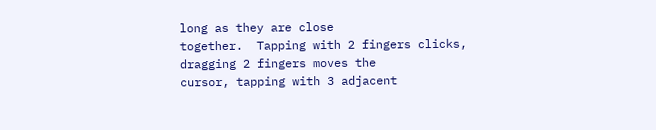long as they are close
together.  Tapping with 2 fingers clicks, dragging 2 fingers moves the
cursor, tapping with 3 adjacent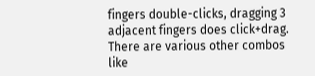fingers double-clicks, dragging 3
adjacent fingers does click+drag.  There are various other combos like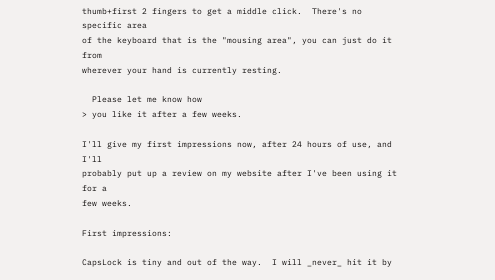thumb+first 2 fingers to get a middle click.  There's no specific area
of the keyboard that is the "mousing area", you can just do it from
wherever your hand is currently resting.

  Please let me know how
> you like it after a few weeks.

I'll give my first impressions now, after 24 hours of use, and I'll
probably put up a review on my website after I've been using it for a
few weeks.

First impressions:

CapsLock is tiny and out of the way.  I will _never_ hit it by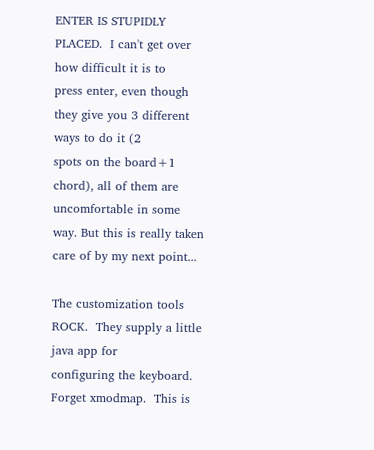ENTER IS STUPIDLY PLACED.  I can't get over how difficult it is to
press enter, even though they give you 3 different ways to do it (2
spots on the board+1 chord), all of them are uncomfortable in some
way. But this is really taken care of by my next point...

The customization tools ROCK.  They supply a little java app for
configuring the keyboard.  Forget xmodmap.  This is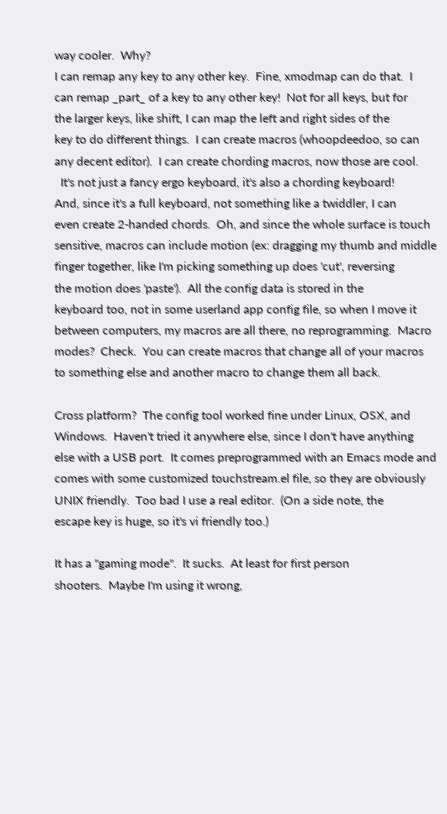way cooler.  Why?
I can remap any key to any other key.  Fine, xmodmap can do that.  I
can remap _part_ of a key to any other key!  Not for all keys, but for
the larger keys, like shift, I can map the left and right sides of the
key to do different things.  I can create macros (whoopdeedoo, so can
any decent editor).  I can create chording macros, now those are cool.
  It's not just a fancy ergo keyboard, it's also a chording keyboard!
And, since it's a full keyboard, not something like a twiddler, I can
even create 2-handed chords.  Oh, and since the whole surface is touch
sensitive, macros can include motion (ex: dragging my thumb and middle
finger together, like I'm picking something up does 'cut', reversing
the motion does 'paste').  All the config data is stored in the
keyboard too, not in some userland app config file, so when I move it
between computers, my macros are all there, no reprogramming.  Macro
modes?  Check.  You can create macros that change all of your macros
to something else and another macro to change them all back.

Cross platform?  The config tool worked fine under Linux, OSX, and
Windows.  Haven't tried it anywhere else, since I don't have anything
else with a USB port.  It comes preprogrammed with an Emacs mode and
comes with some customized touchstream.el file, so they are obviously
UNIX friendly.  Too bad I use a real editor.  (On a side note, the
escape key is huge, so it's vi friendly too.)

It has a "gaming mode".  It sucks.  At least for first person
shooters.  Maybe I'm using it wrong,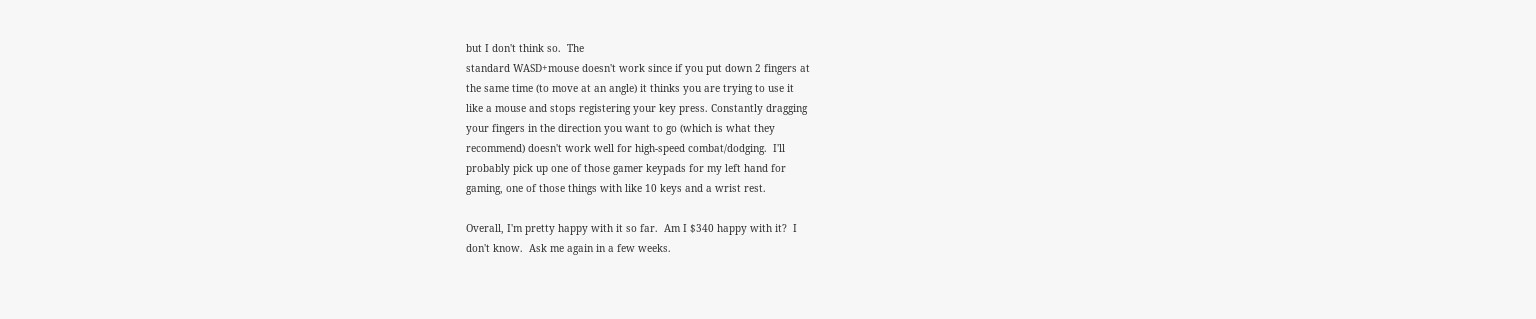but I don't think so.  The
standard WASD+mouse doesn't work since if you put down 2 fingers at
the same time (to move at an angle) it thinks you are trying to use it
like a mouse and stops registering your key press. Constantly dragging
your fingers in the direction you want to go (which is what they
recommend) doesn't work well for high-speed combat/dodging.  I'll
probably pick up one of those gamer keypads for my left hand for
gaming, one of those things with like 10 keys and a wrist rest.

Overall, I'm pretty happy with it so far.  Am I $340 happy with it?  I
don't know.  Ask me again in a few weeks.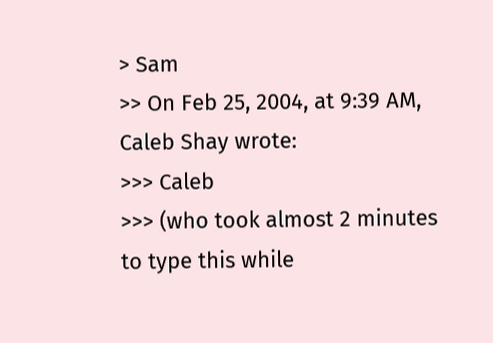> Sam
>> On Feb 25, 2004, at 9:39 AM, Caleb Shay wrote:
>>> Caleb
>>> (who took almost 2 minutes to type this while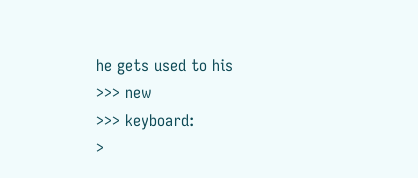he gets used to his
>>> new
>>> keyboard:
>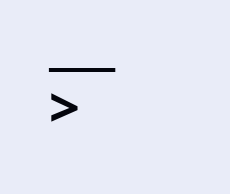___
>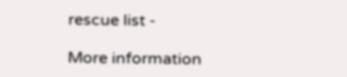rescue list -

More information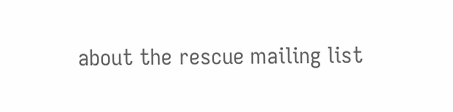about the rescue mailing list